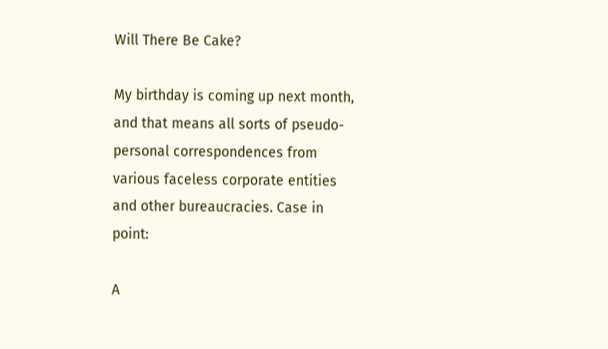Will There Be Cake?

My birthday is coming up next month, and that means all sorts of pseudo-personal correspondences from various faceless corporate entities and other bureaucracies. Case in point:

A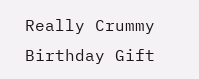Really Crummy Birthday Gift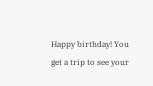Happy birthday! You get a trip to see your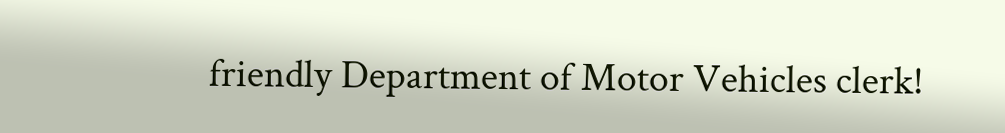friendly Department of Motor Vehicles clerk!